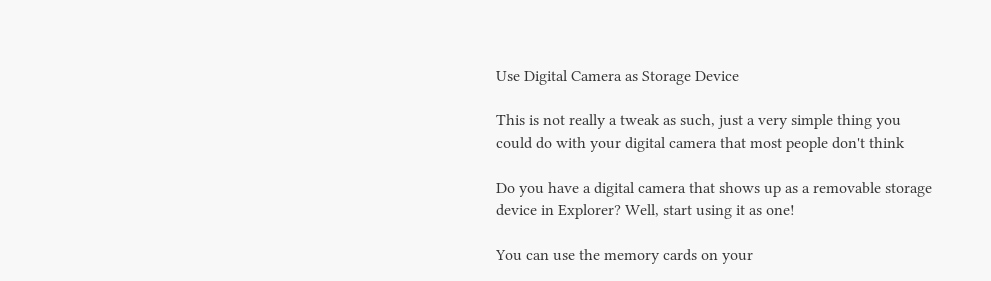Use Digital Camera as Storage Device

This is not really a tweak as such, just a very simple thing you
could do with your digital camera that most people don't think

Do you have a digital camera that shows up as a removable storage
device in Explorer? Well, start using it as one!

You can use the memory cards on your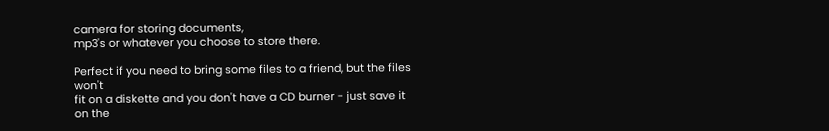camera for storing documents,
mp3's or whatever you choose to store there.

Perfect if you need to bring some files to a friend, but the files won't
fit on a diskette and you don't have a CD burner - just save it on the